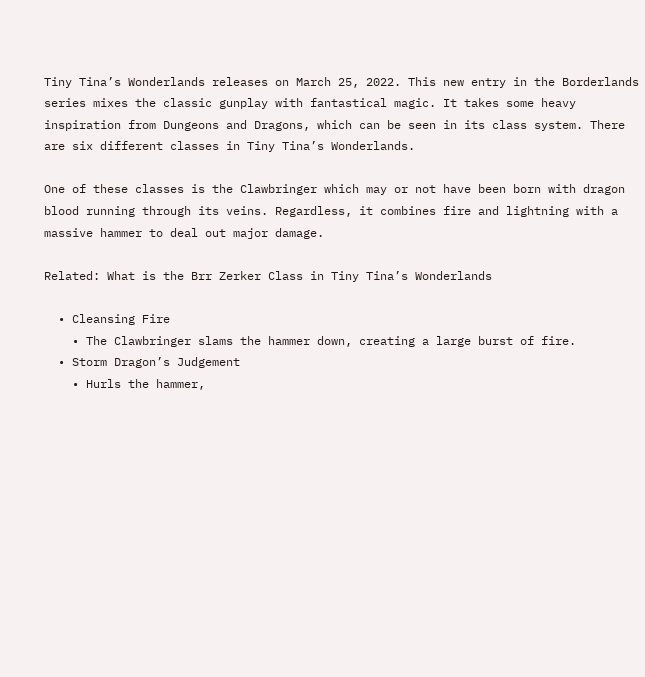Tiny Tina’s Wonderlands releases on March 25, 2022. This new entry in the Borderlands series mixes the classic gunplay with fantastical magic. It takes some heavy inspiration from Dungeons and Dragons, which can be seen in its class system. There are six different classes in Tiny Tina’s Wonderlands.

One of these classes is the Clawbringer which may or not have been born with dragon blood running through its veins. Regardless, it combines fire and lightning with a massive hammer to deal out major damage.

Related: What is the Brr Zerker Class in Tiny Tina’s Wonderlands

  • Cleansing Fire
    • The Clawbringer slams the hammer down, creating a large burst of fire.
  • Storm Dragon’s Judgement
    • Hurls the hammer,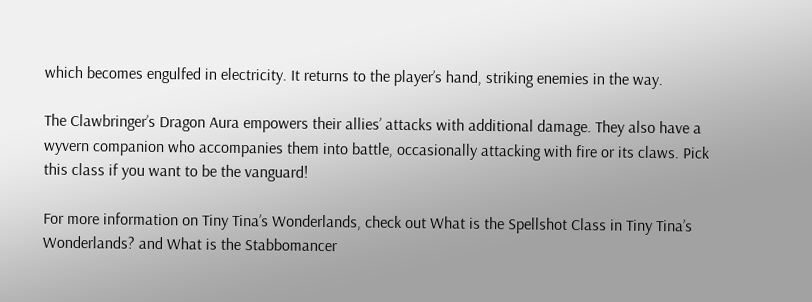which becomes engulfed in electricity. It returns to the player’s hand, striking enemies in the way.

The Clawbringer’s Dragon Aura empowers their allies’ attacks with additional damage. They also have a wyvern companion who accompanies them into battle, occasionally attacking with fire or its claws. Pick this class if you want to be the vanguard!

For more information on Tiny Tina’s Wonderlands, check out What is the Spellshot Class in Tiny Tina’s Wonderlands? and What is the Stabbomancer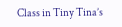Class in Tiny Tina’s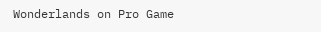Wonderlands on Pro Game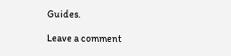Guides.

Leave a comment